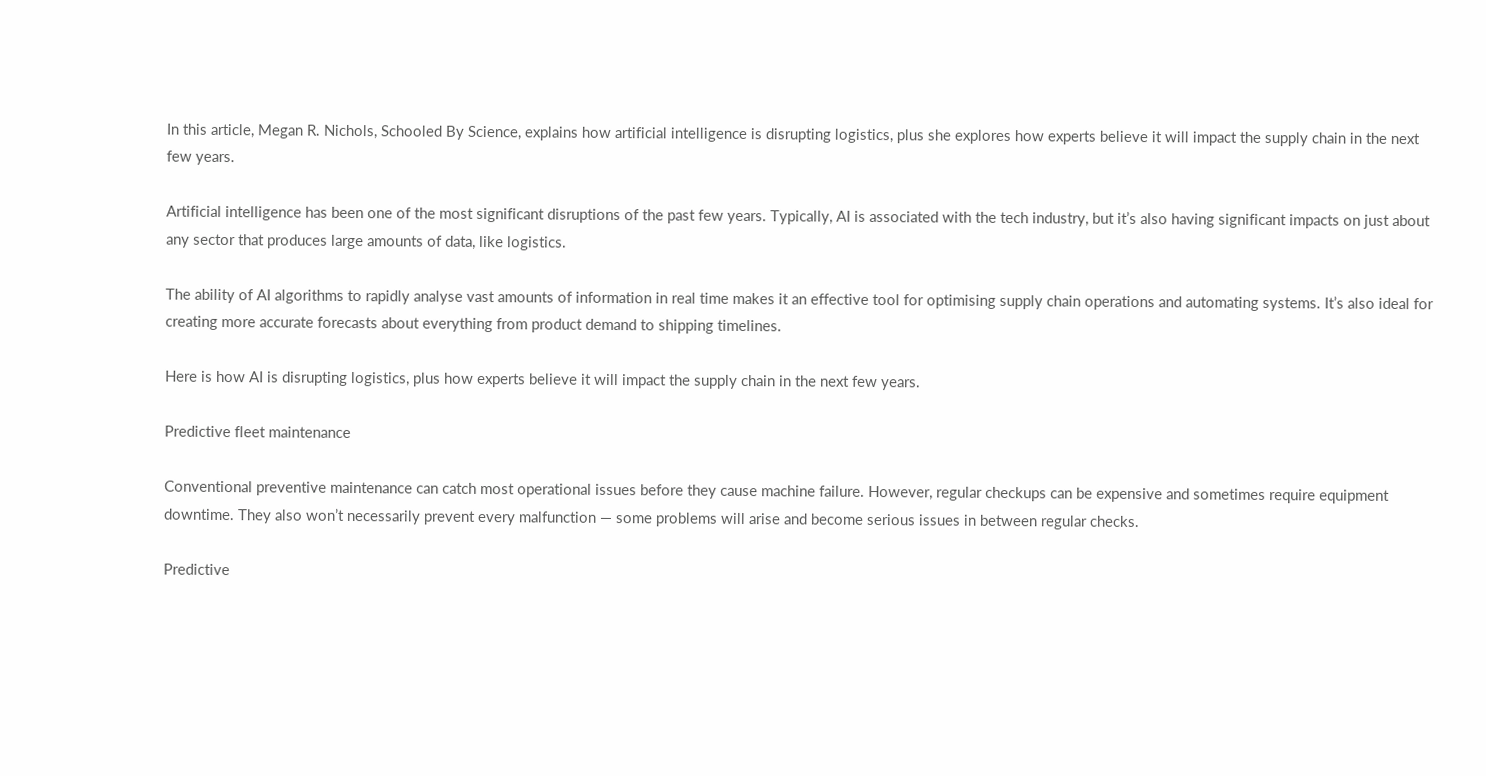In this article, Megan R. Nichols, Schooled By Science, explains how artificial intelligence is disrupting logistics, plus she explores how experts believe it will impact the supply chain in the next few years.

Artificial intelligence has been one of the most significant disruptions of the past few years. Typically, AI is associated with the tech industry, but it’s also having significant impacts on just about any sector that produces large amounts of data, like logistics.

The ability of AI algorithms to rapidly analyse vast amounts of information in real time makes it an effective tool for optimising supply chain operations and automating systems. It’s also ideal for creating more accurate forecasts about everything from product demand to shipping timelines.

Here is how AI is disrupting logistics, plus how experts believe it will impact the supply chain in the next few years.

Predictive fleet maintenance

Conventional preventive maintenance can catch most operational issues before they cause machine failure. However, regular checkups can be expensive and sometimes require equipment downtime. They also won’t necessarily prevent every malfunction — some problems will arise and become serious issues in between regular checks.

Predictive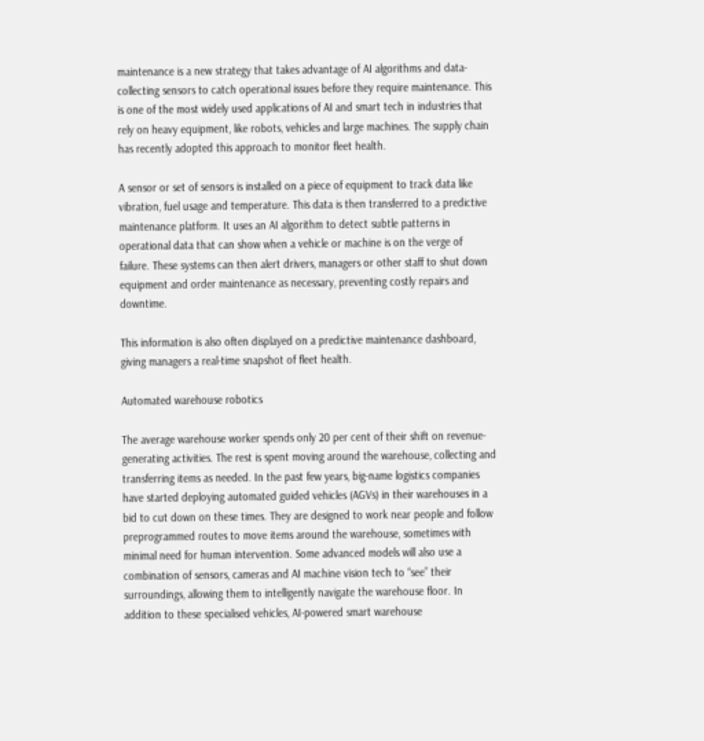maintenance is a new strategy that takes advantage of AI algorithms and data-collecting sensors to catch operational issues before they require maintenance. This is one of the most widely used applications of AI and smart tech in industries that rely on heavy equipment, like robots, vehicles and large machines. The supply chain has recently adopted this approach to monitor fleet health.

A sensor or set of sensors is installed on a piece of equipment to track data like vibration, fuel usage and temperature. This data is then transferred to a predictive maintenance platform. It uses an AI algorithm to detect subtle patterns in operational data that can show when a vehicle or machine is on the verge of failure. These systems can then alert drivers, managers or other staff to shut down equipment and order maintenance as necessary, preventing costly repairs and downtime.

This information is also often displayed on a predictive maintenance dashboard, giving managers a real-time snapshot of fleet health.

Automated warehouse robotics

The average warehouse worker spends only 20 per cent of their shift on revenue-generating activities. The rest is spent moving around the warehouse, collecting and transferring items as needed. In the past few years, big-name logistics companies have started deploying automated guided vehicles (AGVs) in their warehouses in a bid to cut down on these times. They are designed to work near people and follow preprogrammed routes to move items around the warehouse, sometimes with minimal need for human intervention. Some advanced models will also use a combination of sensors, cameras and AI machine vision tech to “see” their surroundings, allowing them to intelligently navigate the warehouse floor. In addition to these specialised vehicles, AI-powered smart warehouse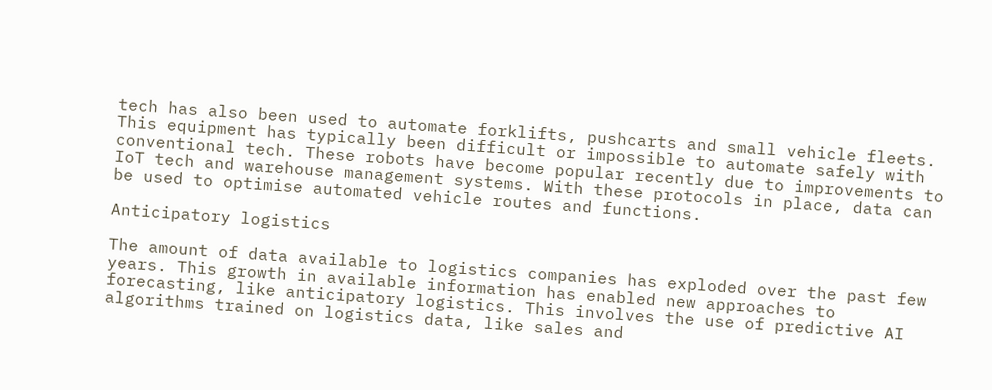tech has also been used to automate forklifts, pushcarts and small vehicle fleets. This equipment has typically been difficult or impossible to automate safely with conventional tech. These robots have become popular recently due to improvements to IoT tech and warehouse management systems. With these protocols in place, data can be used to optimise automated vehicle routes and functions.

Anticipatory logistics

The amount of data available to logistics companies has exploded over the past few years. This growth in available information has enabled new approaches to forecasting, like anticipatory logistics. This involves the use of predictive AI algorithms trained on logistics data, like sales and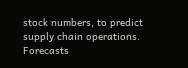stock numbers, to predict supply chain operations. Forecasts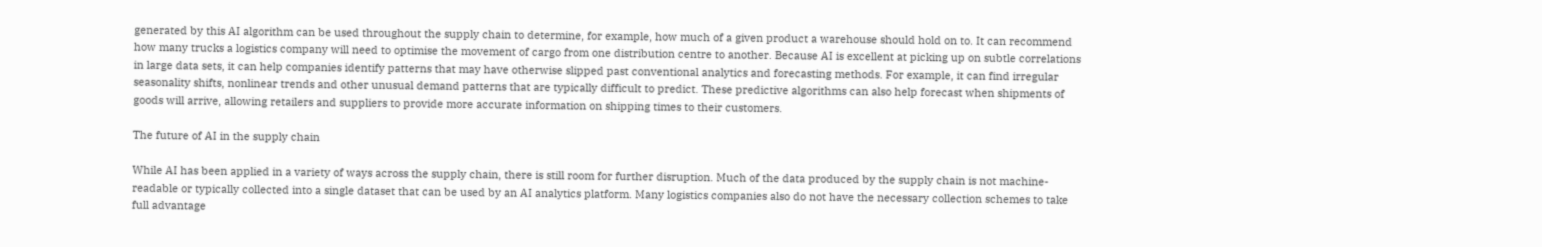generated by this AI algorithm can be used throughout the supply chain to determine, for example, how much of a given product a warehouse should hold on to. It can recommend how many trucks a logistics company will need to optimise the movement of cargo from one distribution centre to another. Because AI is excellent at picking up on subtle correlations in large data sets, it can help companies identify patterns that may have otherwise slipped past conventional analytics and forecasting methods. For example, it can find irregular seasonality shifts, nonlinear trends and other unusual demand patterns that are typically difficult to predict. These predictive algorithms can also help forecast when shipments of goods will arrive, allowing retailers and suppliers to provide more accurate information on shipping times to their customers.

The future of AI in the supply chain

While AI has been applied in a variety of ways across the supply chain, there is still room for further disruption. Much of the data produced by the supply chain is not machine-readable or typically collected into a single dataset that can be used by an AI analytics platform. Many logistics companies also do not have the necessary collection schemes to take full advantage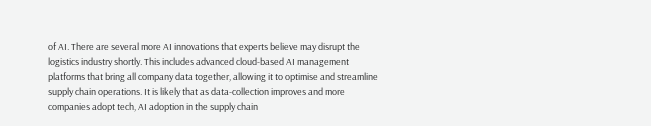of AI. There are several more AI innovations that experts believe may disrupt the logistics industry shortly. This includes advanced cloud-based AI management platforms that bring all company data together, allowing it to optimise and streamline supply chain operations. It is likely that as data-collection improves and more companies adopt tech, AI adoption in the supply chain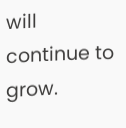will continue to grow.